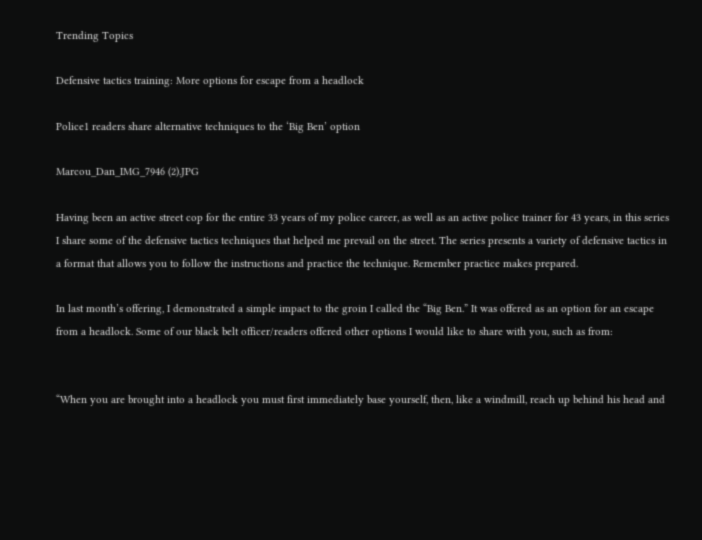Trending Topics

Defensive tactics training: More options for escape from a headlock

Police1 readers share alternative techniques to the ‘Big Ben’ option

Marcou_Dan_IMG_7946 (2).JPG

Having been an active street cop for the entire 33 years of my police career, as well as an active police trainer for 43 years, in this series I share some of the defensive tactics techniques that helped me prevail on the street. The series presents a variety of defensive tactics in a format that allows you to follow the instructions and practice the technique. Remember practice makes prepared.

In last month’s offering, I demonstrated a simple impact to the groin I called the “Big Ben.” It was offered as an option for an escape from a headlock. Some of our black belt officer/readers offered other options I would like to share with you, such as from:


“When you are brought into a headlock you must first immediately base yourself, then, like a windmill, reach up behind his head and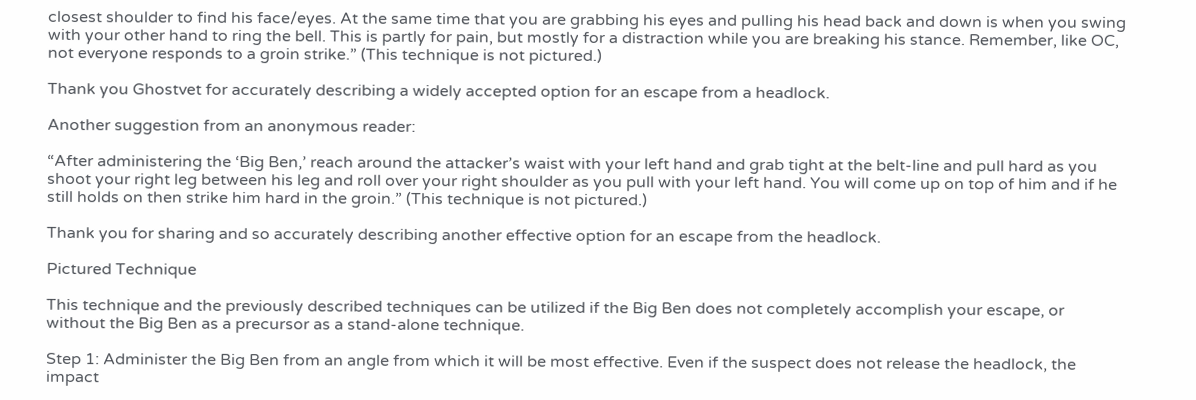closest shoulder to find his face/eyes. At the same time that you are grabbing his eyes and pulling his head back and down is when you swing with your other hand to ring the bell. This is partly for pain, but mostly for a distraction while you are breaking his stance. Remember, like OC, not everyone responds to a groin strike.” (This technique is not pictured.)

Thank you Ghostvet for accurately describing a widely accepted option for an escape from a headlock.

Another suggestion from an anonymous reader:

“After administering the ‘Big Ben,’ reach around the attacker’s waist with your left hand and grab tight at the belt-line and pull hard as you shoot your right leg between his leg and roll over your right shoulder as you pull with your left hand. You will come up on top of him and if he still holds on then strike him hard in the groin.” (This technique is not pictured.)

Thank you for sharing and so accurately describing another effective option for an escape from the headlock.

Pictured Technique

This technique and the previously described techniques can be utilized if the Big Ben does not completely accomplish your escape, or without the Big Ben as a precursor as a stand-alone technique.

Step 1: Administer the Big Ben from an angle from which it will be most effective. Even if the suspect does not release the headlock, the impact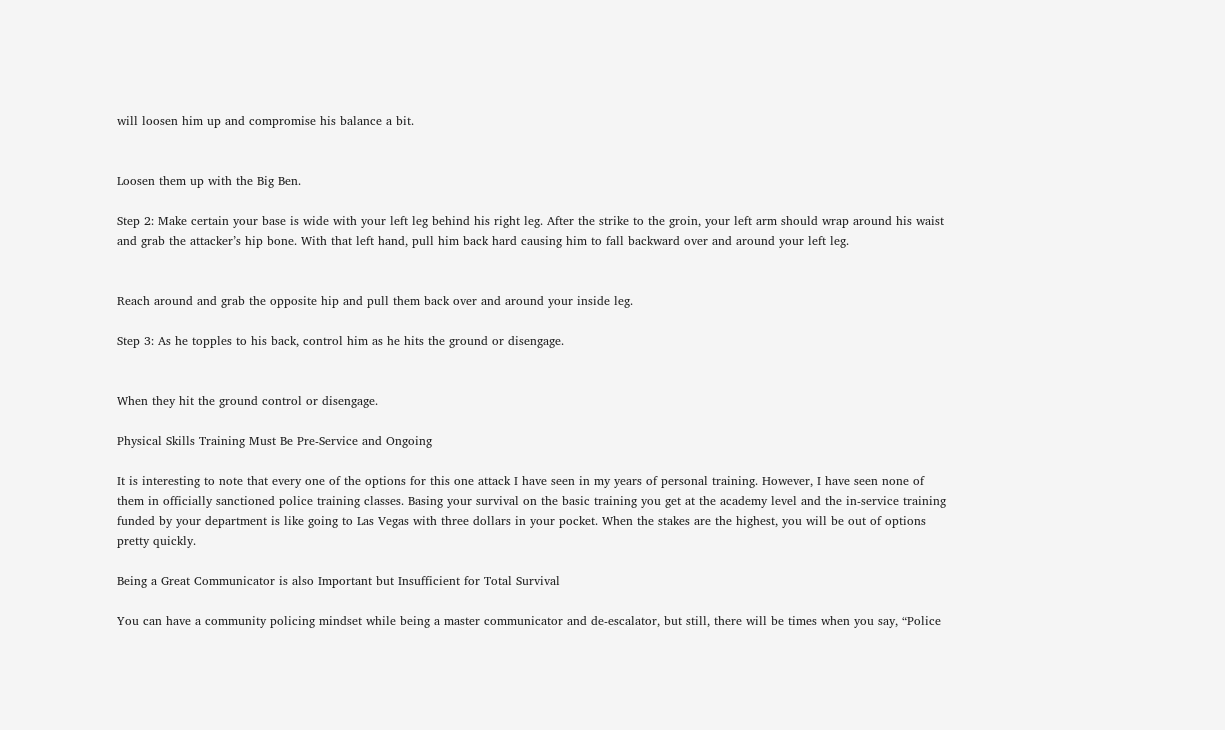will loosen him up and compromise his balance a bit.


Loosen them up with the Big Ben.

Step 2: Make certain your base is wide with your left leg behind his right leg. After the strike to the groin, your left arm should wrap around his waist and grab the attacker’s hip bone. With that left hand, pull him back hard causing him to fall backward over and around your left leg.


Reach around and grab the opposite hip and pull them back over and around your inside leg.

Step 3: As he topples to his back, control him as he hits the ground or disengage.


When they hit the ground control or disengage.

Physical Skills Training Must Be Pre-Service and Ongoing

It is interesting to note that every one of the options for this one attack I have seen in my years of personal training. However, I have seen none of them in officially sanctioned police training classes. Basing your survival on the basic training you get at the academy level and the in-service training funded by your department is like going to Las Vegas with three dollars in your pocket. When the stakes are the highest, you will be out of options pretty quickly.

Being a Great Communicator is also Important but Insufficient for Total Survival

You can have a community policing mindset while being a master communicator and de-escalator, but still, there will be times when you say, “Police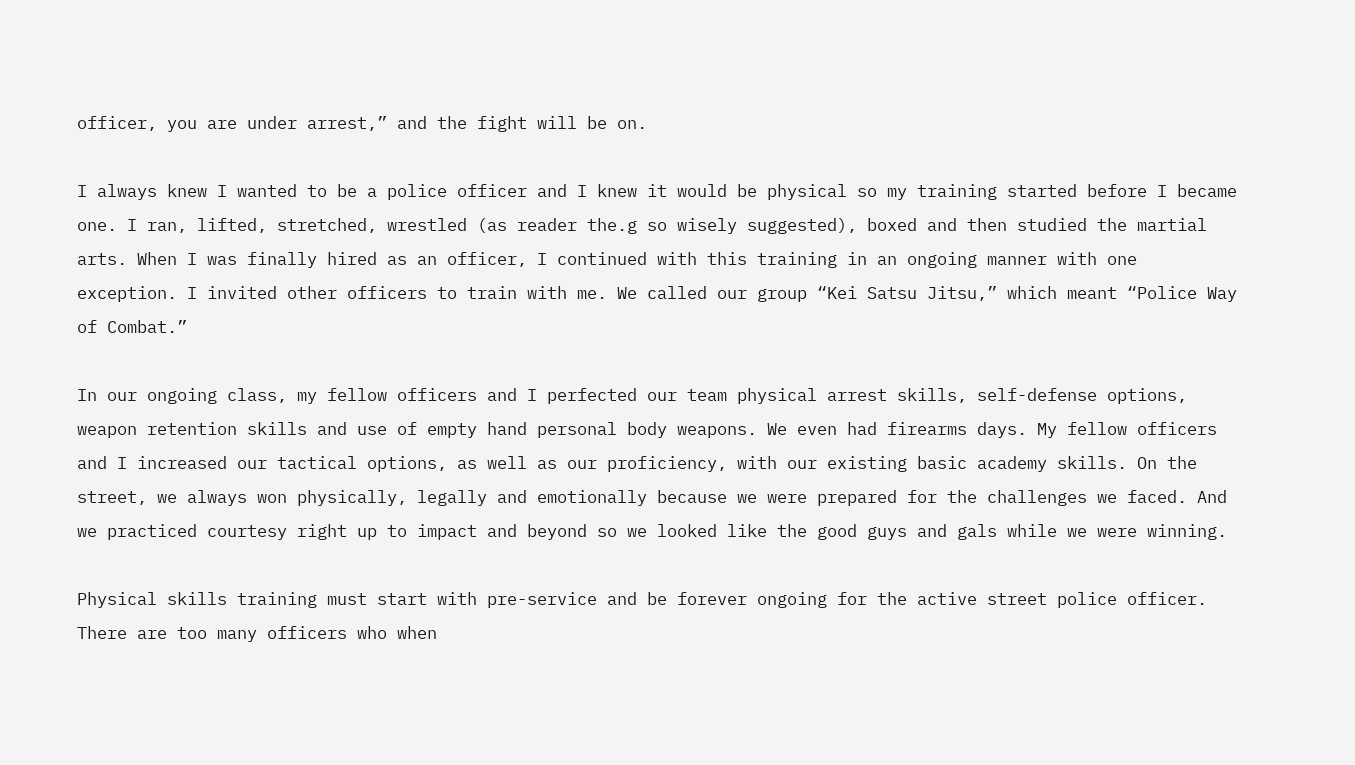officer, you are under arrest,” and the fight will be on.

I always knew I wanted to be a police officer and I knew it would be physical so my training started before I became one. I ran, lifted, stretched, wrestled (as reader the.g so wisely suggested), boxed and then studied the martial arts. When I was finally hired as an officer, I continued with this training in an ongoing manner with one exception. I invited other officers to train with me. We called our group “Kei Satsu Jitsu,” which meant “Police Way of Combat.”

In our ongoing class, my fellow officers and I perfected our team physical arrest skills, self-defense options, weapon retention skills and use of empty hand personal body weapons. We even had firearms days. My fellow officers and I increased our tactical options, as well as our proficiency, with our existing basic academy skills. On the street, we always won physically, legally and emotionally because we were prepared for the challenges we faced. And we practiced courtesy right up to impact and beyond so we looked like the good guys and gals while we were winning.

Physical skills training must start with pre-service and be forever ongoing for the active street police officer. There are too many officers who when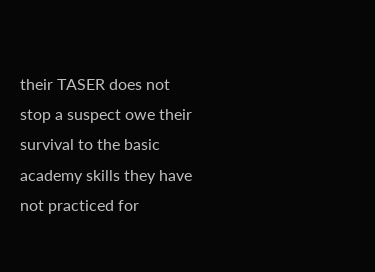their TASER does not stop a suspect owe their survival to the basic academy skills they have not practiced for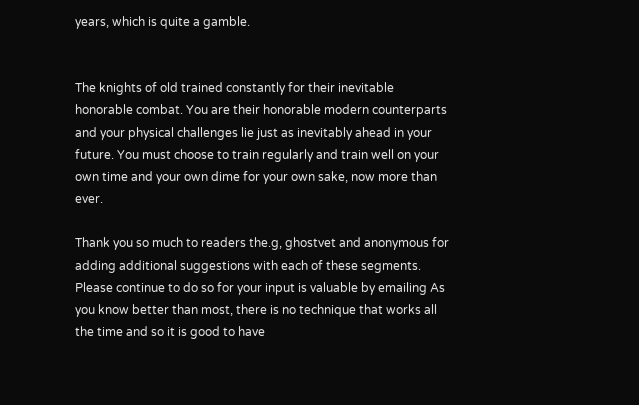years, which is quite a gamble.


The knights of old trained constantly for their inevitable honorable combat. You are their honorable modern counterparts and your physical challenges lie just as inevitably ahead in your future. You must choose to train regularly and train well on your own time and your own dime for your own sake, now more than ever.

Thank you so much to readers the.g, ghostvet and anonymous for adding additional suggestions with each of these segments. Please continue to do so for your input is valuable by emailing As you know better than most, there is no technique that works all the time and so it is good to have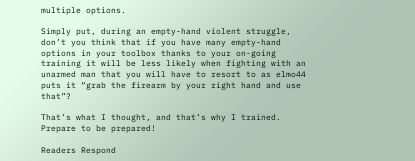multiple options.

Simply put, during an empty-hand violent struggle, don’t you think that if you have many empty-hand options in your toolbox thanks to your on-going training it will be less likely when fighting with an unarmed man that you will have to resort to as elmo44 puts it “grab the firearm by your right hand and use that”?

That’s what I thought, and that’s why I trained. Prepare to be prepared!

Readers Respond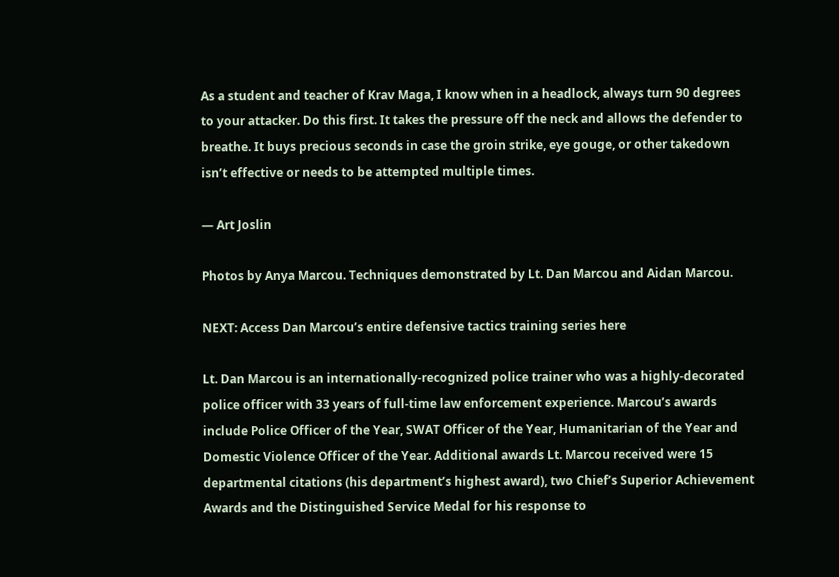As a student and teacher of Krav Maga, I know when in a headlock, always turn 90 degrees to your attacker. Do this first. It takes the pressure off the neck and allows the defender to breathe. It buys precious seconds in case the groin strike, eye gouge, or other takedown isn’t effective or needs to be attempted multiple times.

— Art Joslin

Photos by Anya Marcou. Techniques demonstrated by Lt. Dan Marcou and Aidan Marcou.

NEXT: Access Dan Marcou’s entire defensive tactics training series here

Lt. Dan Marcou is an internationally-recognized police trainer who was a highly-decorated police officer with 33 years of full-time law enforcement experience. Marcou’s awards include Police Officer of the Year, SWAT Officer of the Year, Humanitarian of the Year and Domestic Violence Officer of the Year. Additional awards Lt. Marcou received were 15 departmental citations (his department’s highest award), two Chief’s Superior Achievement Awards and the Distinguished Service Medal for his response to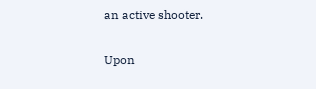an active shooter.

Upon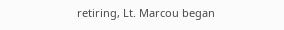retiring, Lt. Marcou began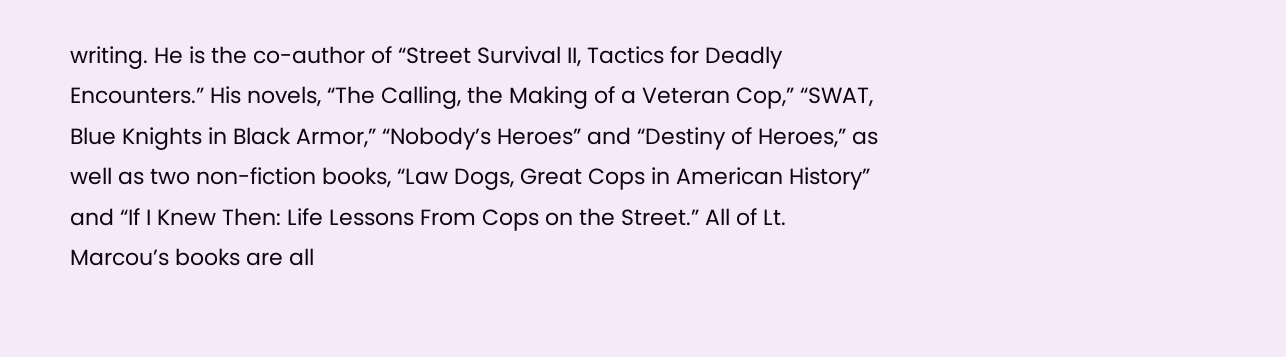writing. He is the co-author of “Street Survival II, Tactics for Deadly Encounters.” His novels, “The Calling, the Making of a Veteran Cop,” “SWAT, Blue Knights in Black Armor,” “Nobody’s Heroes” and “Destiny of Heroes,” as well as two non-fiction books, “Law Dogs, Great Cops in American History” and “If I Knew Then: Life Lessons From Cops on the Street.” All of Lt. Marcou’s books are all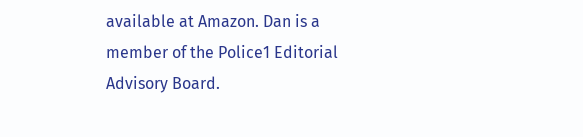available at Amazon. Dan is a member of the Police1 Editorial Advisory Board.